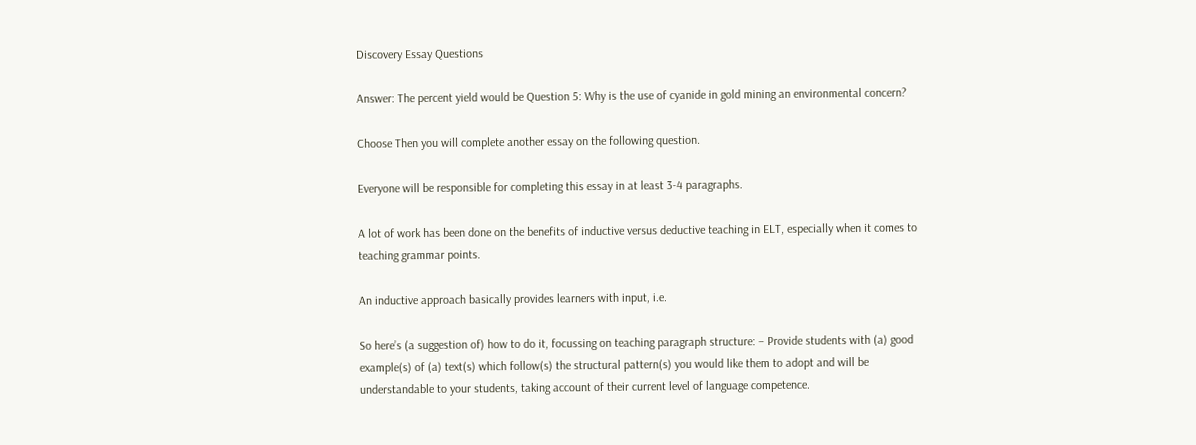Discovery Essay Questions

Answer: The percent yield would be Question 5: Why is the use of cyanide in gold mining an environmental concern?

Choose Then you will complete another essay on the following question.

Everyone will be responsible for completing this essay in at least 3-4 paragraphs.

A lot of work has been done on the benefits of inductive versus deductive teaching in ELT, especially when it comes to teaching grammar points.

An inductive approach basically provides learners with input, i.e.

So here’s (a suggestion of) how to do it, focussing on teaching paragraph structure: – Provide students with (a) good example(s) of (a) text(s) which follow(s) the structural pattern(s) you would like them to adopt and will be understandable to your students, taking account of their current level of language competence.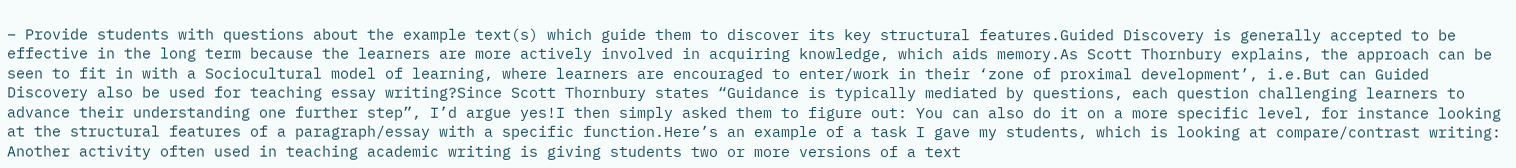– Provide students with questions about the example text(s) which guide them to discover its key structural features.Guided Discovery is generally accepted to be effective in the long term because the learners are more actively involved in acquiring knowledge, which aids memory.As Scott Thornbury explains, the approach can be seen to fit in with a Sociocultural model of learning, where learners are encouraged to enter/work in their ‘zone of proximal development’, i.e.But can Guided Discovery also be used for teaching essay writing?Since Scott Thornbury states “Guidance is typically mediated by questions, each question challenging learners to advance their understanding one further step”, I’d argue yes!I then simply asked them to figure out: You can also do it on a more specific level, for instance looking at the structural features of a paragraph/essay with a specific function.Here’s an example of a task I gave my students, which is looking at compare/contrast writing: Another activity often used in teaching academic writing is giving students two or more versions of a text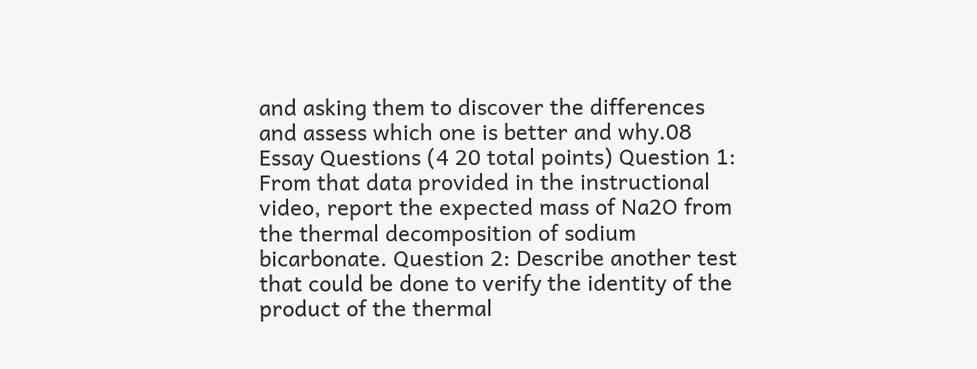and asking them to discover the differences and assess which one is better and why.08 Essay Questions (4 20 total points) Question 1: From that data provided in the instructional video, report the expected mass of Na2O from the thermal decomposition of sodium bicarbonate. Question 2: Describe another test that could be done to verify the identity of the product of the thermal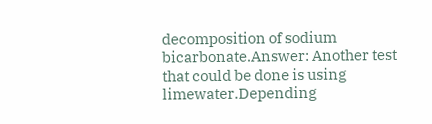decomposition of sodium bicarbonate.Answer: Another test that could be done is using limewater.Depending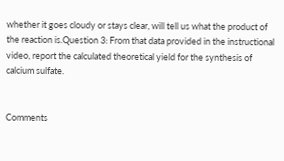whether it goes cloudy or stays clear, will tell us what the product of the reaction is.Question 3: From that data provided in the instructional video, report the calculated theoretical yield for the synthesis of calcium sulfate.


Comments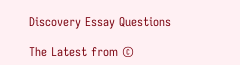Discovery Essay Questions

The Latest from ©